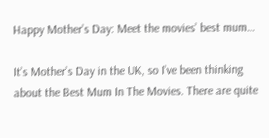Happy Mother’s Day: Meet the movies’ best mum…

It’s Mother’s Day in the UK, so I’ve been thinking about the Best Mum In The Movies. There are quite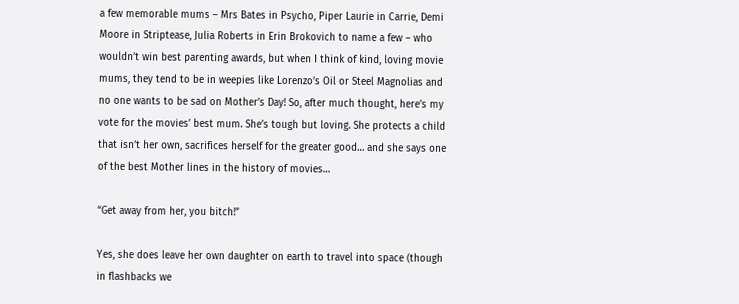a few memorable mums – Mrs Bates in Psycho, Piper Laurie in Carrie, Demi Moore in Striptease, Julia Roberts in Erin Brokovich to name a few – who wouldn’t win best parenting awards, but when I think of kind, loving movie mums, they tend to be in weepies like Lorenzo’s Oil or Steel Magnolias and no one wants to be sad on Mother’s Day! So, after much thought, here’s my vote for the movies’ best mum. She’s tough but loving. She protects a child that isn’t her own, sacrifices herself for the greater good… and she says one of the best Mother lines in the history of movies…

“Get away from her, you bitch!”

Yes, she does leave her own daughter on earth to travel into space (though in flashbacks we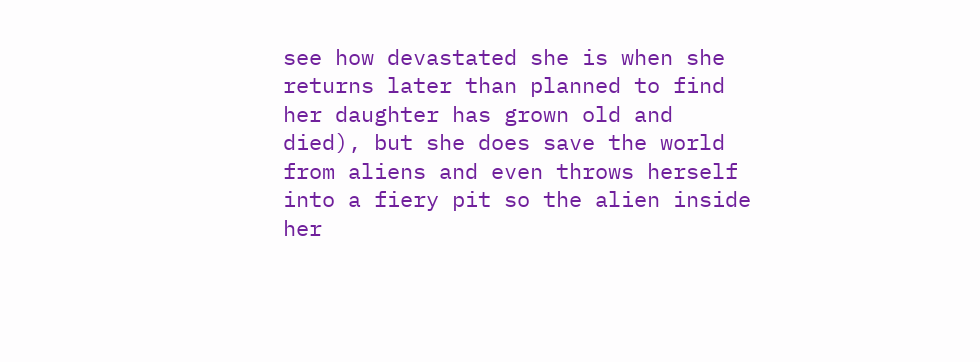see how devastated she is when she returns later than planned to find her daughter has grown old and died), but she does save the world from aliens and even throws herself into a fiery pit so the alien inside her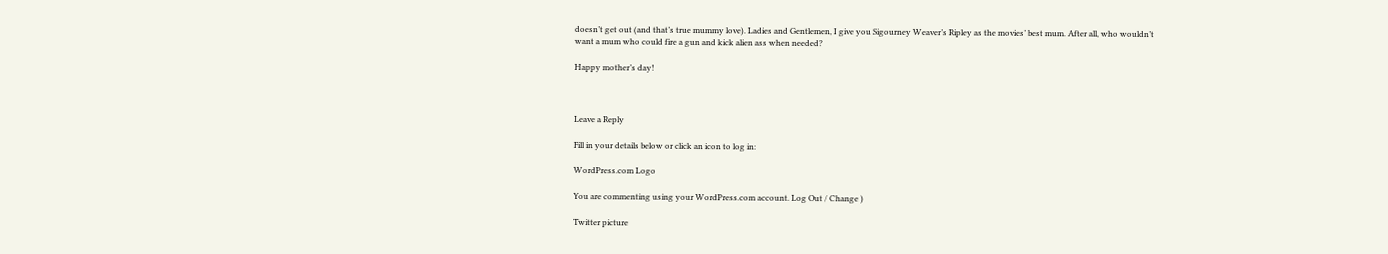doesn’t get out (and that’s true mummy love). Ladies and Gentlemen, I give you Sigourney Weaver’s Ripley as the movies’ best mum. After all, who wouldn’t want a mum who could fire a gun and kick alien ass when needed?

Happy mother’s day!



Leave a Reply

Fill in your details below or click an icon to log in:

WordPress.com Logo

You are commenting using your WordPress.com account. Log Out / Change )

Twitter picture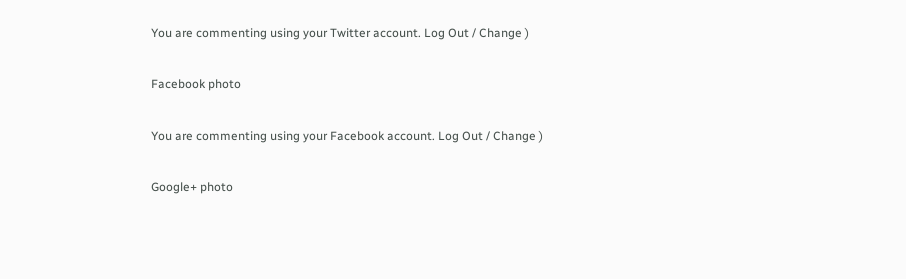You are commenting using your Twitter account. Log Out / Change )

Facebook photo

You are commenting using your Facebook account. Log Out / Change )

Google+ photo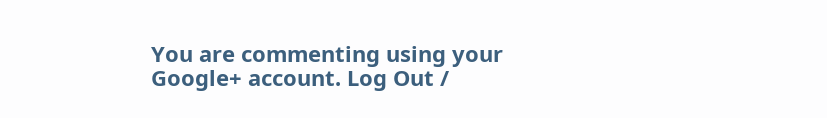You are commenting using your Google+ account. Log Out /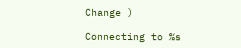Change )

Connecting to %s